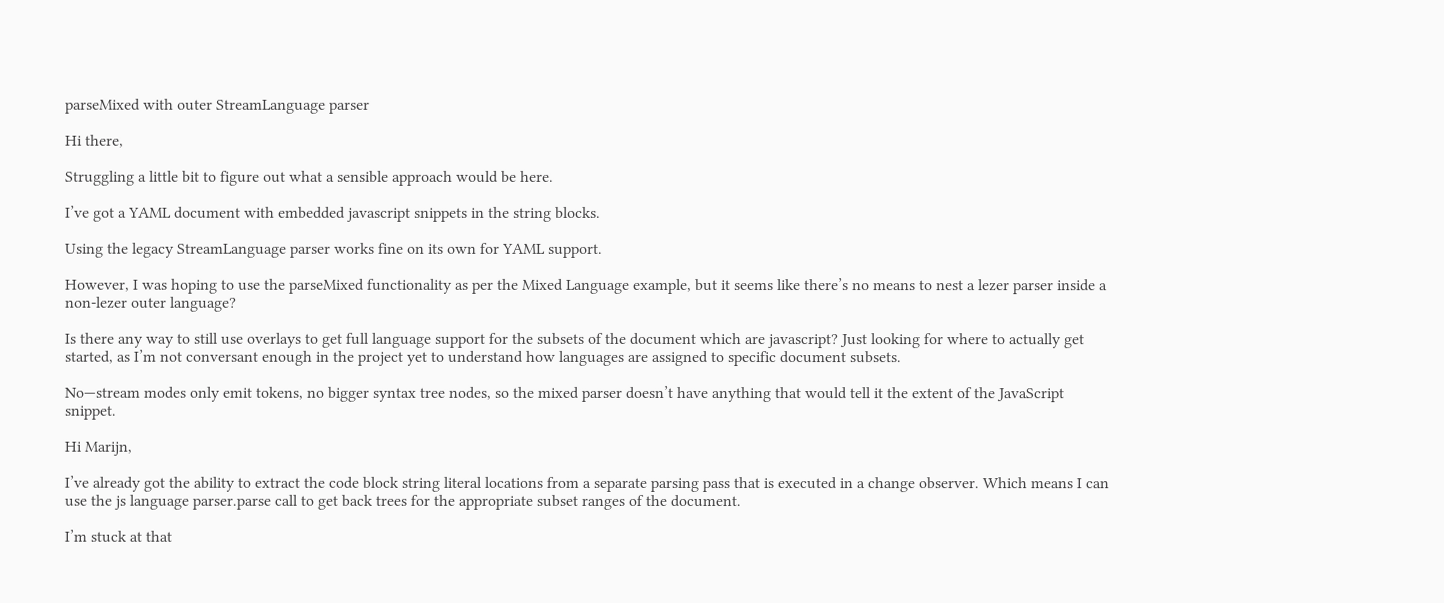parseMixed with outer StreamLanguage parser

Hi there,

Struggling a little bit to figure out what a sensible approach would be here.

I’ve got a YAML document with embedded javascript snippets in the string blocks.

Using the legacy StreamLanguage parser works fine on its own for YAML support.

However, I was hoping to use the parseMixed functionality as per the Mixed Language example, but it seems like there’s no means to nest a lezer parser inside a non-lezer outer language?

Is there any way to still use overlays to get full language support for the subsets of the document which are javascript? Just looking for where to actually get started, as I’m not conversant enough in the project yet to understand how languages are assigned to specific document subsets.

No—stream modes only emit tokens, no bigger syntax tree nodes, so the mixed parser doesn’t have anything that would tell it the extent of the JavaScript snippet.

Hi Marijn,

I’ve already got the ability to extract the code block string literal locations from a separate parsing pass that is executed in a change observer. Which means I can use the js language parser.parse call to get back trees for the appropriate subset ranges of the document.

I’m stuck at that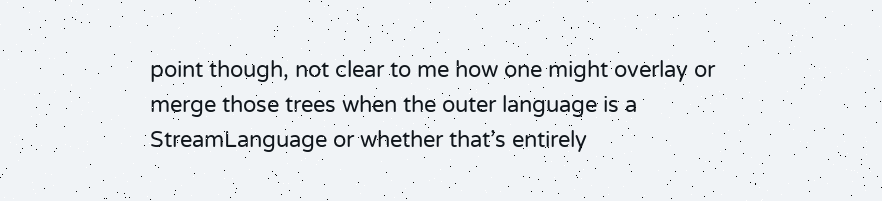point though, not clear to me how one might overlay or merge those trees when the outer language is a StreamLanguage or whether that’s entirely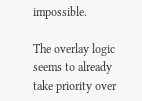impossible.

The overlay logic seems to already take priority over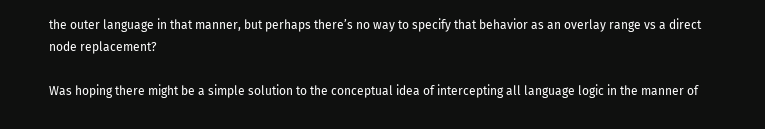the outer language in that manner, but perhaps there’s no way to specify that behavior as an overlay range vs a direct node replacement?

Was hoping there might be a simple solution to the conceptual idea of intercepting all language logic in the manner of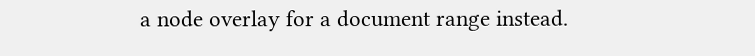a node overlay for a document range instead.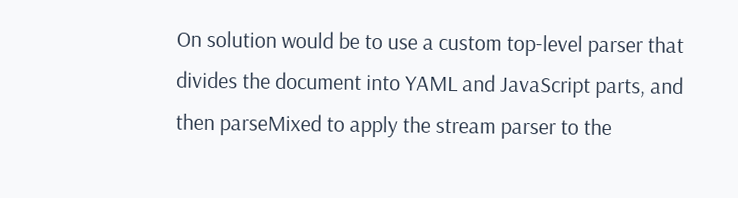On solution would be to use a custom top-level parser that divides the document into YAML and JavaScript parts, and then parseMixed to apply the stream parser to the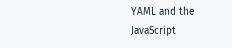YAML and the JavaScript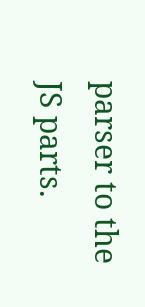parser to the JS parts.